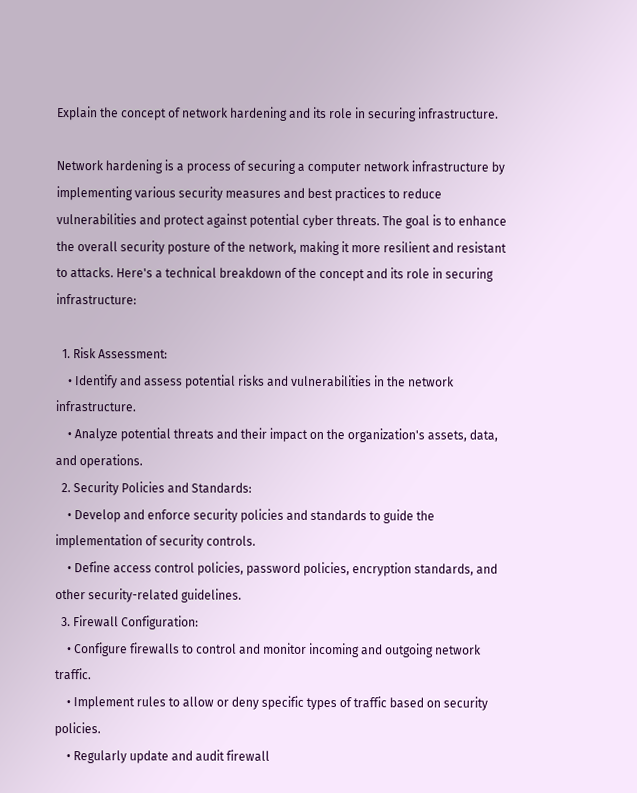Explain the concept of network hardening and its role in securing infrastructure.

Network hardening is a process of securing a computer network infrastructure by implementing various security measures and best practices to reduce vulnerabilities and protect against potential cyber threats. The goal is to enhance the overall security posture of the network, making it more resilient and resistant to attacks. Here's a technical breakdown of the concept and its role in securing infrastructure:

  1. Risk Assessment:
    • Identify and assess potential risks and vulnerabilities in the network infrastructure.
    • Analyze potential threats and their impact on the organization's assets, data, and operations.
  2. Security Policies and Standards:
    • Develop and enforce security policies and standards to guide the implementation of security controls.
    • Define access control policies, password policies, encryption standards, and other security-related guidelines.
  3. Firewall Configuration:
    • Configure firewalls to control and monitor incoming and outgoing network traffic.
    • Implement rules to allow or deny specific types of traffic based on security policies.
    • Regularly update and audit firewall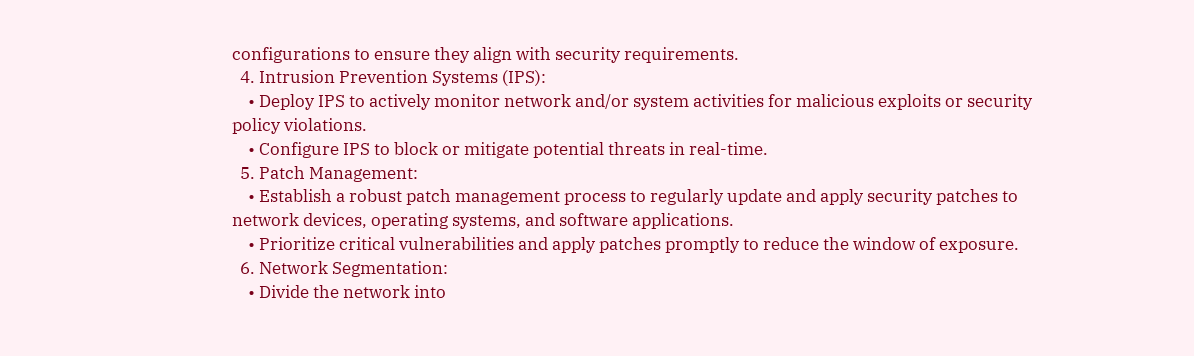configurations to ensure they align with security requirements.
  4. Intrusion Prevention Systems (IPS):
    • Deploy IPS to actively monitor network and/or system activities for malicious exploits or security policy violations.
    • Configure IPS to block or mitigate potential threats in real-time.
  5. Patch Management:
    • Establish a robust patch management process to regularly update and apply security patches to network devices, operating systems, and software applications.
    • Prioritize critical vulnerabilities and apply patches promptly to reduce the window of exposure.
  6. Network Segmentation:
    • Divide the network into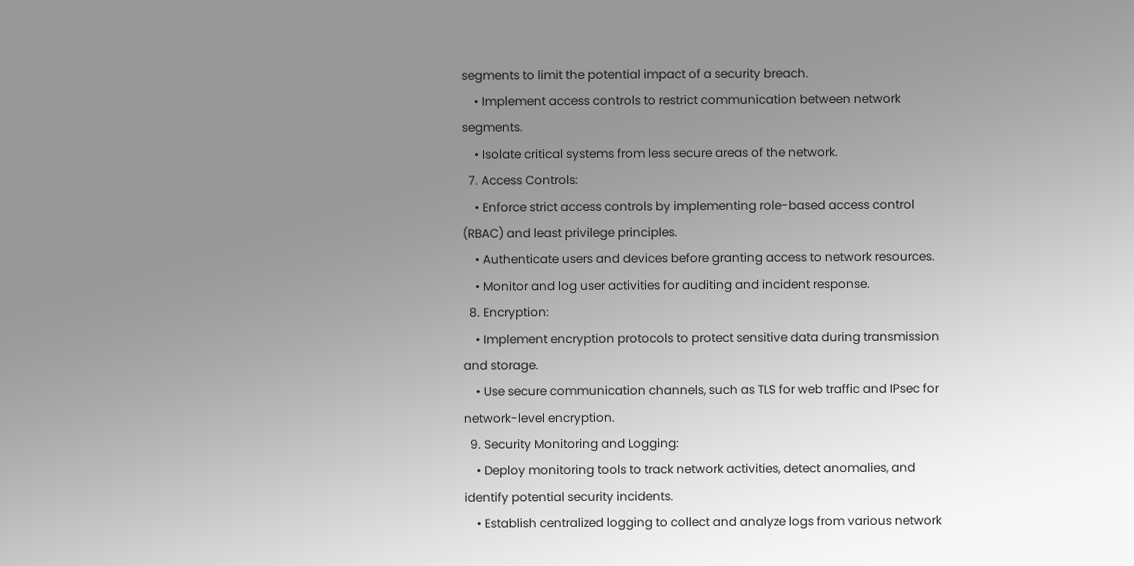segments to limit the potential impact of a security breach.
    • Implement access controls to restrict communication between network segments.
    • Isolate critical systems from less secure areas of the network.
  7. Access Controls:
    • Enforce strict access controls by implementing role-based access control (RBAC) and least privilege principles.
    • Authenticate users and devices before granting access to network resources.
    • Monitor and log user activities for auditing and incident response.
  8. Encryption:
    • Implement encryption protocols to protect sensitive data during transmission and storage.
    • Use secure communication channels, such as TLS for web traffic and IPsec for network-level encryption.
  9. Security Monitoring and Logging:
    • Deploy monitoring tools to track network activities, detect anomalies, and identify potential security incidents.
    • Establish centralized logging to collect and analyze logs from various network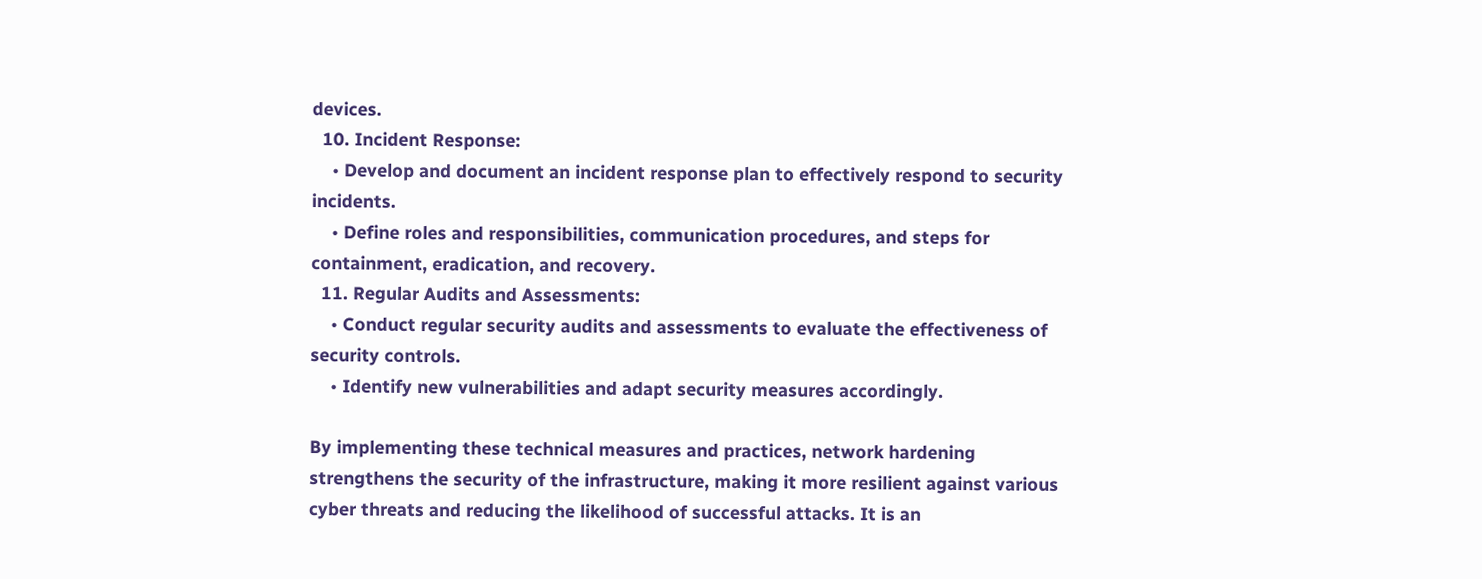devices.
  10. Incident Response:
    • Develop and document an incident response plan to effectively respond to security incidents.
    • Define roles and responsibilities, communication procedures, and steps for containment, eradication, and recovery.
  11. Regular Audits and Assessments:
    • Conduct regular security audits and assessments to evaluate the effectiveness of security controls.
    • Identify new vulnerabilities and adapt security measures accordingly.

By implementing these technical measures and practices, network hardening strengthens the security of the infrastructure, making it more resilient against various cyber threats and reducing the likelihood of successful attacks. It is an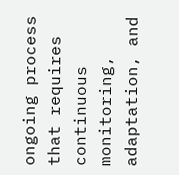ongoing process that requires continuous monitoring, adaptation, and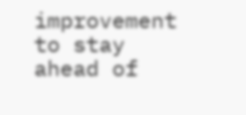improvement to stay ahead of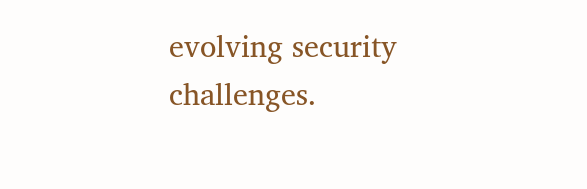evolving security challenges.